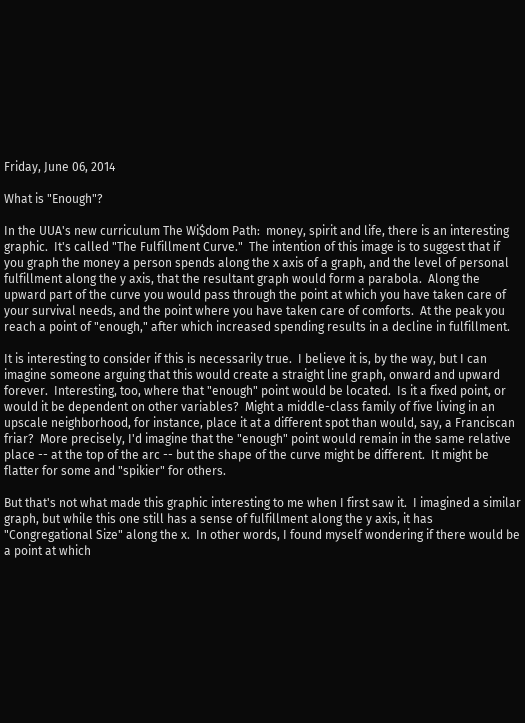Friday, June 06, 2014

What is "Enough"?

In the UUA's new curriculum The Wi$dom Path:  money, spirit and life, there is an interesting graphic.  It's called "The Fulfillment Curve."  The intention of this image is to suggest that if you graph the money a person spends along the x axis of a graph, and the level of personal fulfillment along the y axis, that the resultant graph would form a parabola.  Along the upward part of the curve you would pass through the point at which you have taken care of your survival needs, and the point where you have taken care of comforts.  At the peak you reach a point of "enough," after which increased spending results in a decline in fulfillment.

It is interesting to consider if this is necessarily true.  I believe it is, by the way, but I can imagine someone arguing that this would create a straight line graph, onward and upward forever.  Interesting, too, where that "enough" point would be located.  Is it a fixed point, or would it be dependent on other variables?  Might a middle-class family of five living in an upscale neighborhood, for instance, place it at a different spot than would, say, a Franciscan friar?  More precisely, I'd imagine that the "enough" point would remain in the same relative place -- at the top of the arc -- but the shape of the curve might be different.  It might be flatter for some and "spikier" for others.

But that's not what made this graphic interesting to me when I first saw it.  I imagined a similar graph, but while this one still has a sense of fulfillment along the y axis, it has "Congregational Size" along the x.  In other words, I found myself wondering if there would be a point at which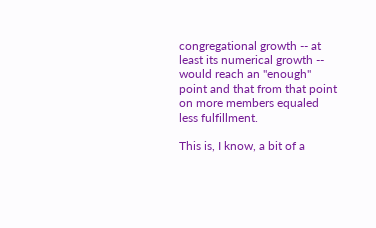congregational growth -- at least its numerical growth -- would reach an "enough" point and that from that point on more members equaled less fulfillment.

This is, I know, a bit of a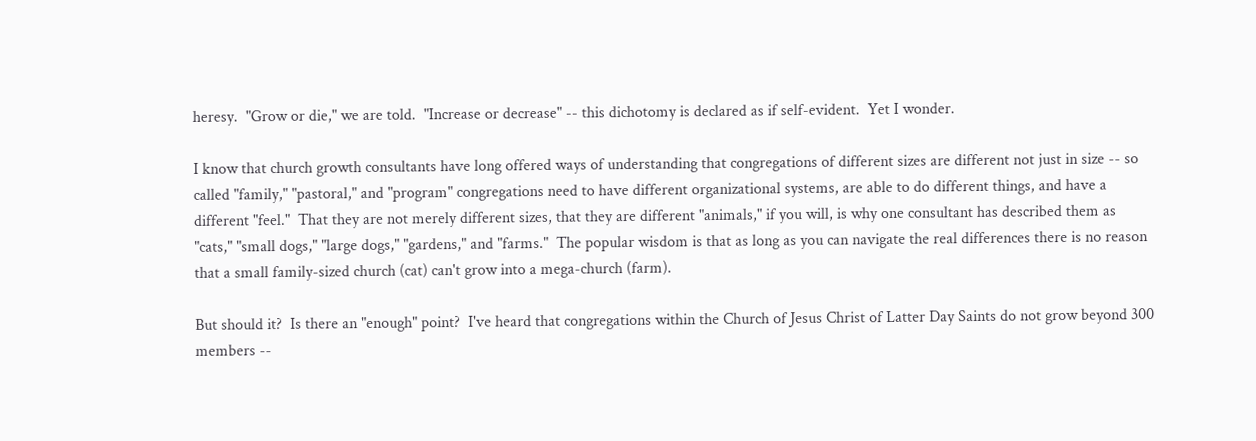heresy.  "Grow or die," we are told.  "Increase or decrease" -- this dichotomy is declared as if self-evident.  Yet I wonder.

I know that church growth consultants have long offered ways of understanding that congregations of different sizes are different not just in size -- so called "family," "pastoral," and "program" congregations need to have different organizational systems, are able to do different things, and have a different "feel."  That they are not merely different sizes, that they are different "animals," if you will, is why one consultant has described them as "cats," "small dogs," "large dogs," "gardens," and "farms."  The popular wisdom is that as long as you can navigate the real differences there is no reason that a small family-sized church (cat) can't grow into a mega-church (farm).

But should it?  Is there an "enough" point?  I've heard that congregations within the Church of Jesus Christ of Latter Day Saints do not grow beyond 300 members --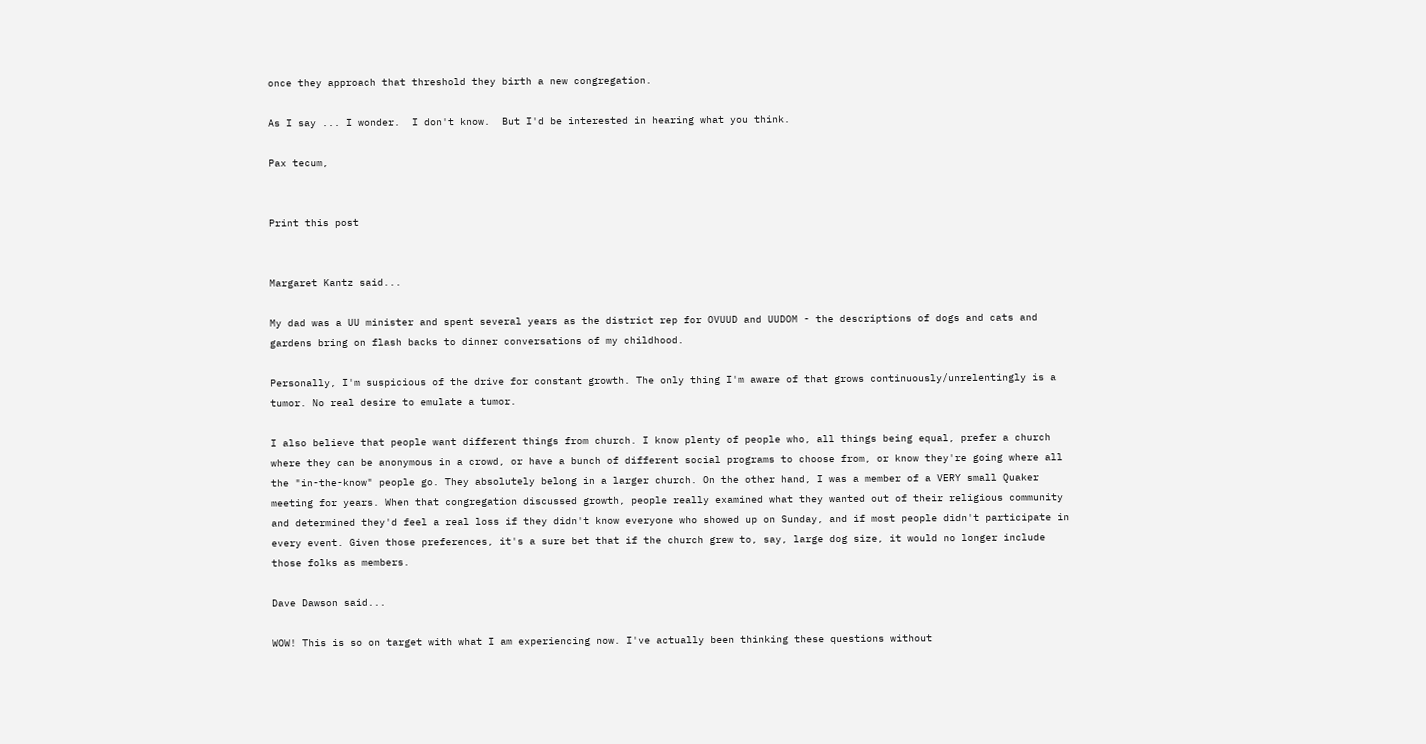once they approach that threshold they birth a new congregation.

As I say ... I wonder.  I don't know.  But I'd be interested in hearing what you think.

Pax tecum,


Print this post


Margaret Kantz said...

My dad was a UU minister and spent several years as the district rep for OVUUD and UUDOM - the descriptions of dogs and cats and gardens bring on flash backs to dinner conversations of my childhood.

Personally, I'm suspicious of the drive for constant growth. The only thing I'm aware of that grows continuously/unrelentingly is a tumor. No real desire to emulate a tumor.

I also believe that people want different things from church. I know plenty of people who, all things being equal, prefer a church where they can be anonymous in a crowd, or have a bunch of different social programs to choose from, or know they're going where all the "in-the-know" people go. They absolutely belong in a larger church. On the other hand, I was a member of a VERY small Quaker meeting for years. When that congregation discussed growth, people really examined what they wanted out of their religious community and determined they'd feel a real loss if they didn't know everyone who showed up on Sunday, and if most people didn't participate in every event. Given those preferences, it's a sure bet that if the church grew to, say, large dog size, it would no longer include those folks as members.

Dave Dawson said...

WOW! This is so on target with what I am experiencing now. I've actually been thinking these questions without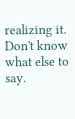realizing it. Don't know what else to say.